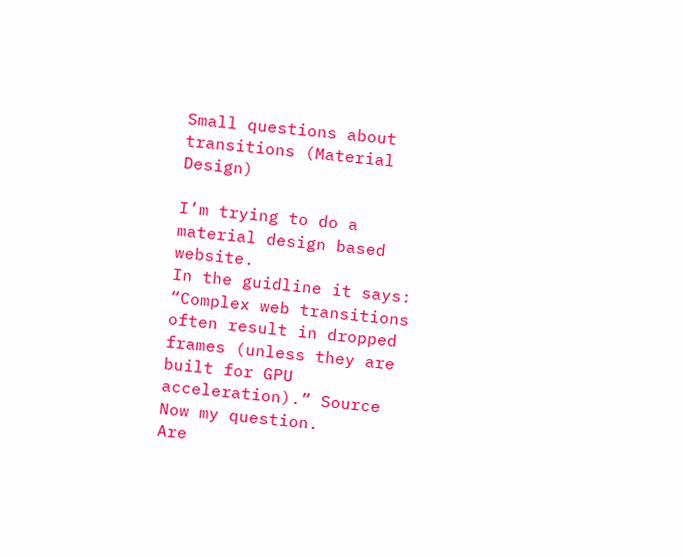Small questions about transitions (Material Design)

I’m trying to do a material design based website.
In the guidline it says: “Complex web transitions often result in dropped frames (unless they are built for GPU acceleration).” Source
Now my question.
Are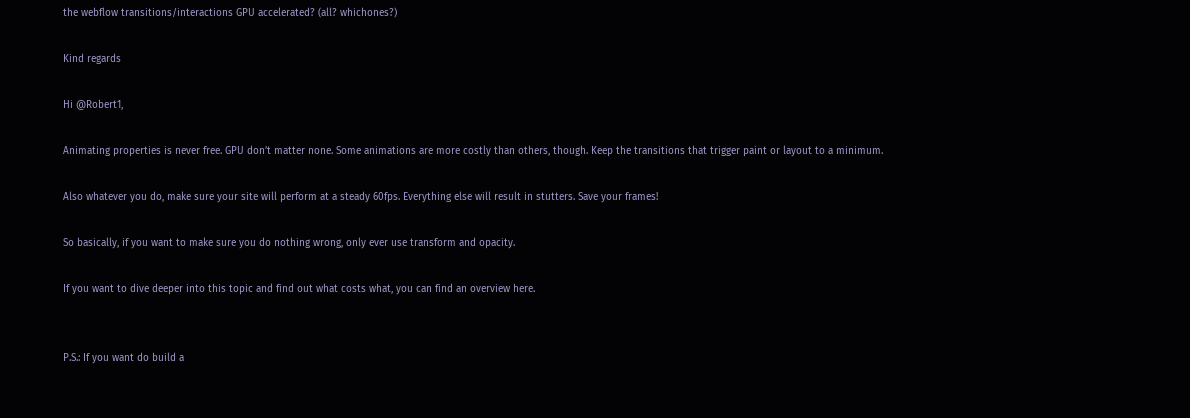the webflow transitions/interactions GPU accelerated? (all? whichones?)

Kind regards

Hi @Robert1,

Animating properties is never free. GPU don’t matter none. Some animations are more costly than others, though. Keep the transitions that trigger paint or layout to a minimum.

Also whatever you do, make sure your site will perform at a steady 60fps. Everything else will result in stutters. Save your frames!

So basically, if you want to make sure you do nothing wrong, only ever use transform and opacity.

If you want to dive deeper into this topic and find out what costs what, you can find an overview here.


P.S.: If you want do build a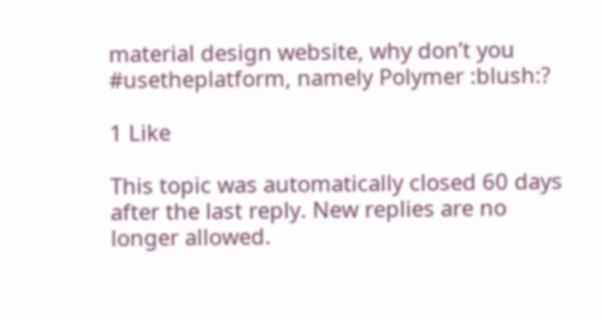material design website, why don’t you #usetheplatform, namely Polymer :blush:?

1 Like

This topic was automatically closed 60 days after the last reply. New replies are no longer allowed.